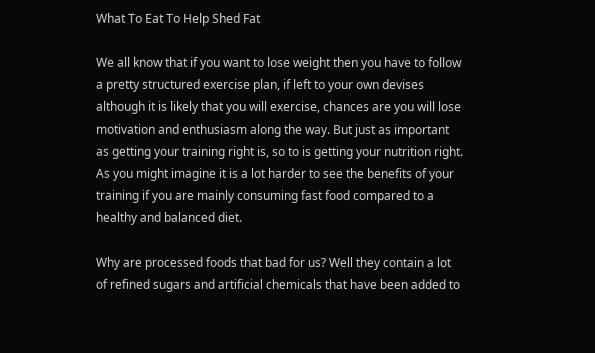What To Eat To Help Shed Fat

We all know that if you want to lose weight then you have to follow a pretty structured exercise plan, if left to your own devises although it is likely that you will exercise, chances are you will lose motivation and enthusiasm along the way. But just as important as getting your training right is, so to is getting your nutrition right. As you might imagine it is a lot harder to see the benefits of your training if you are mainly consuming fast food compared to a healthy and balanced diet.

Why are processed foods that bad for us? Well they contain a lot of refined sugars and artificial chemicals that have been added to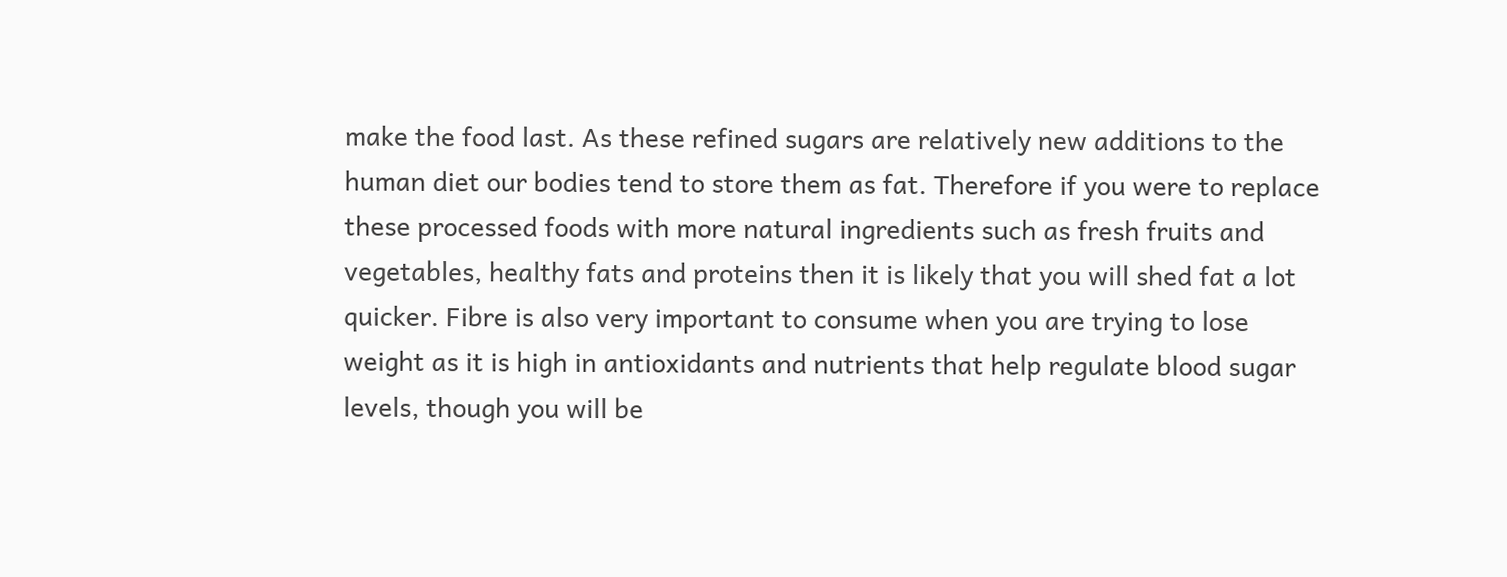make the food last. As these refined sugars are relatively new additions to the human diet our bodies tend to store them as fat. Therefore if you were to replace these processed foods with more natural ingredients such as fresh fruits and vegetables, healthy fats and proteins then it is likely that you will shed fat a lot quicker. Fibre is also very important to consume when you are trying to lose weight as it is high in antioxidants and nutrients that help regulate blood sugar levels, though you will be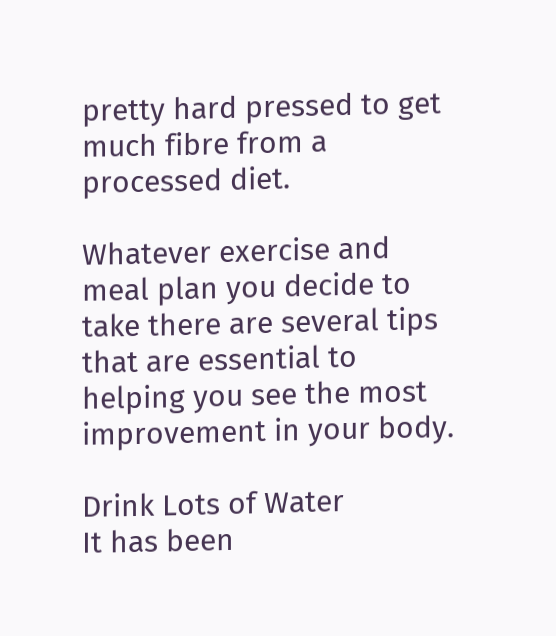pretty hard pressed to get much fibre from a processed diet.

Whatever exercise and meal plan you decide to take there are several tips that are essential to helping you see the most improvement in your body.

Drink Lots of Water
It has been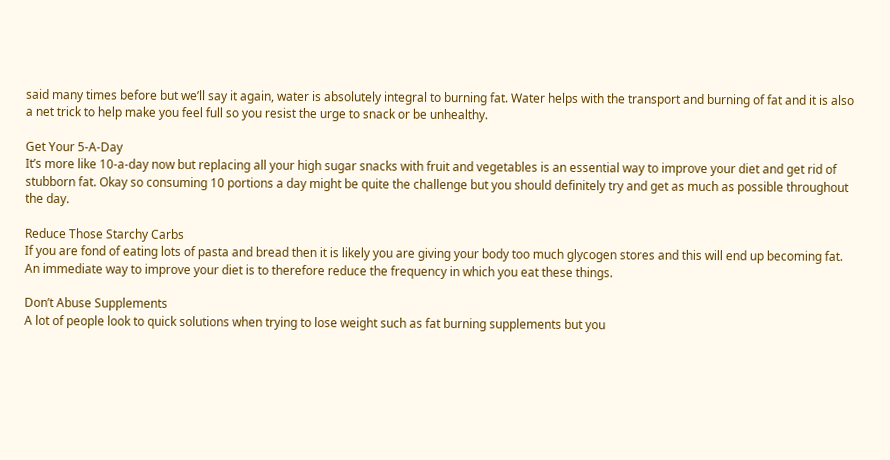said many times before but we’ll say it again, water is absolutely integral to burning fat. Water helps with the transport and burning of fat and it is also a net trick to help make you feel full so you resist the urge to snack or be unhealthy.

Get Your 5-A-Day
It’s more like 10-a-day now but replacing all your high sugar snacks with fruit and vegetables is an essential way to improve your diet and get rid of stubborn fat. Okay so consuming 10 portions a day might be quite the challenge but you should definitely try and get as much as possible throughout the day.

Reduce Those Starchy Carbs
If you are fond of eating lots of pasta and bread then it is likely you are giving your body too much glycogen stores and this will end up becoming fat. An immediate way to improve your diet is to therefore reduce the frequency in which you eat these things.

Don’t Abuse Supplements
A lot of people look to quick solutions when trying to lose weight such as fat burning supplements but you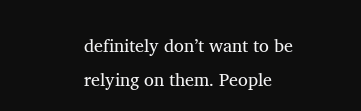definitely don’t want to be relying on them. People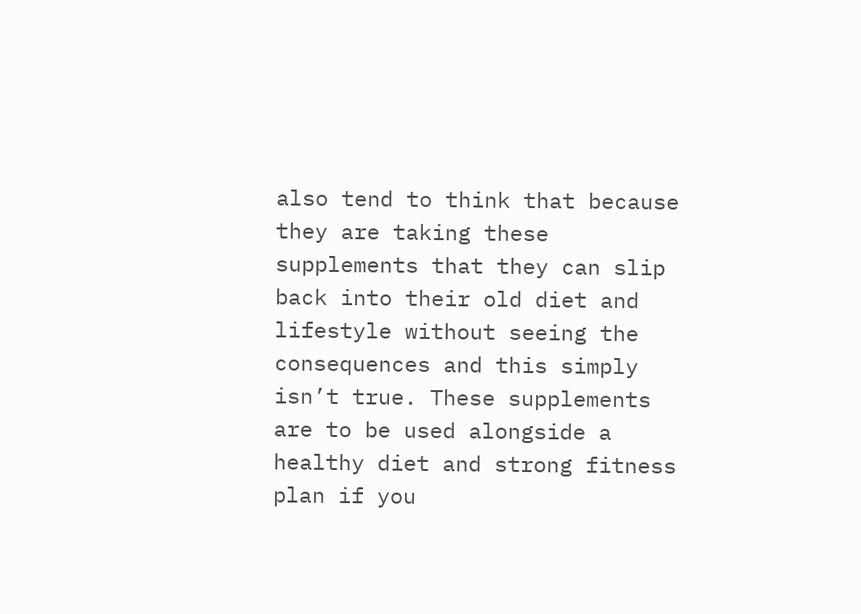also tend to think that because they are taking these supplements that they can slip back into their old diet and lifestyle without seeing the consequences and this simply isn’t true. These supplements are to be used alongside a healthy diet and strong fitness plan if you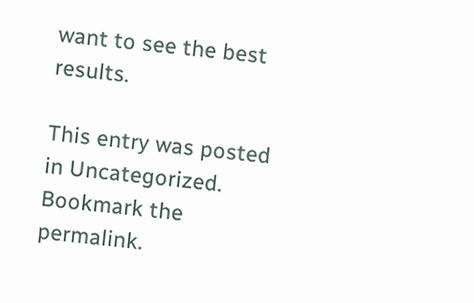want to see the best results.

This entry was posted in Uncategorized. Bookmark the permalink.